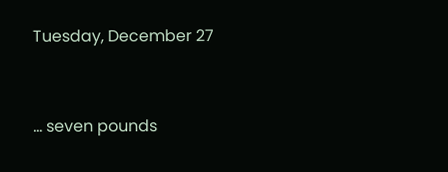Tuesday, December 27


... seven pounds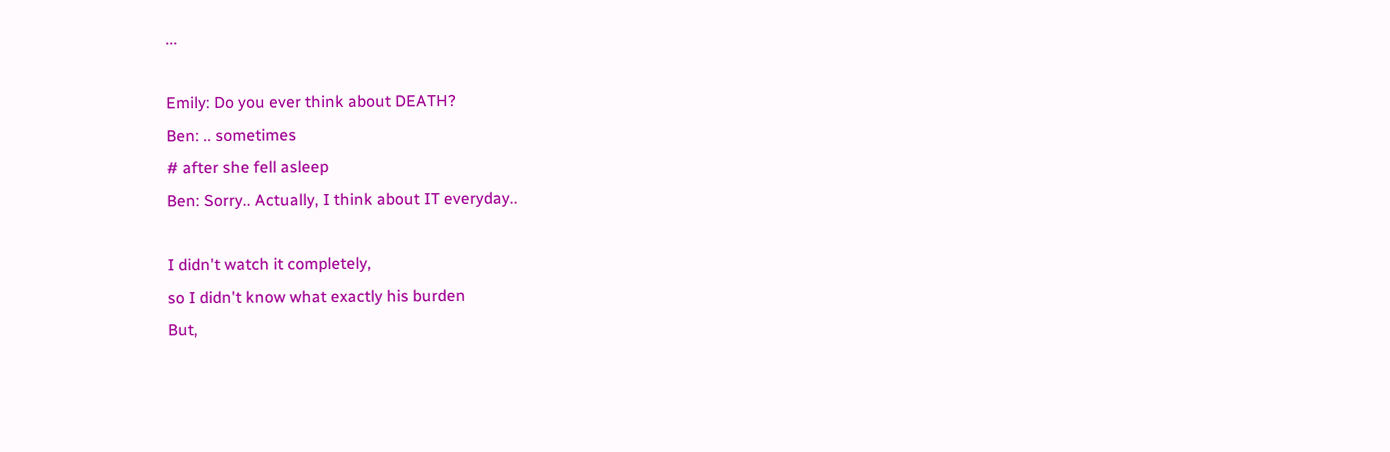...

Emily: Do you ever think about DEATH?
Ben: .. sometimes
# after she fell asleep
Ben: Sorry.. Actually, I think about IT everyday..

I didn't watch it completely,
so I didn't know what exactly his burden
But,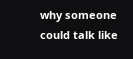why someone could talk like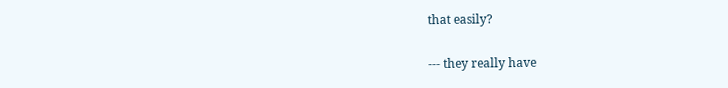that easily?

--- they really have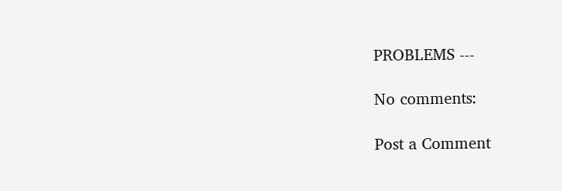PROBLEMS ---

No comments:

Post a Comment